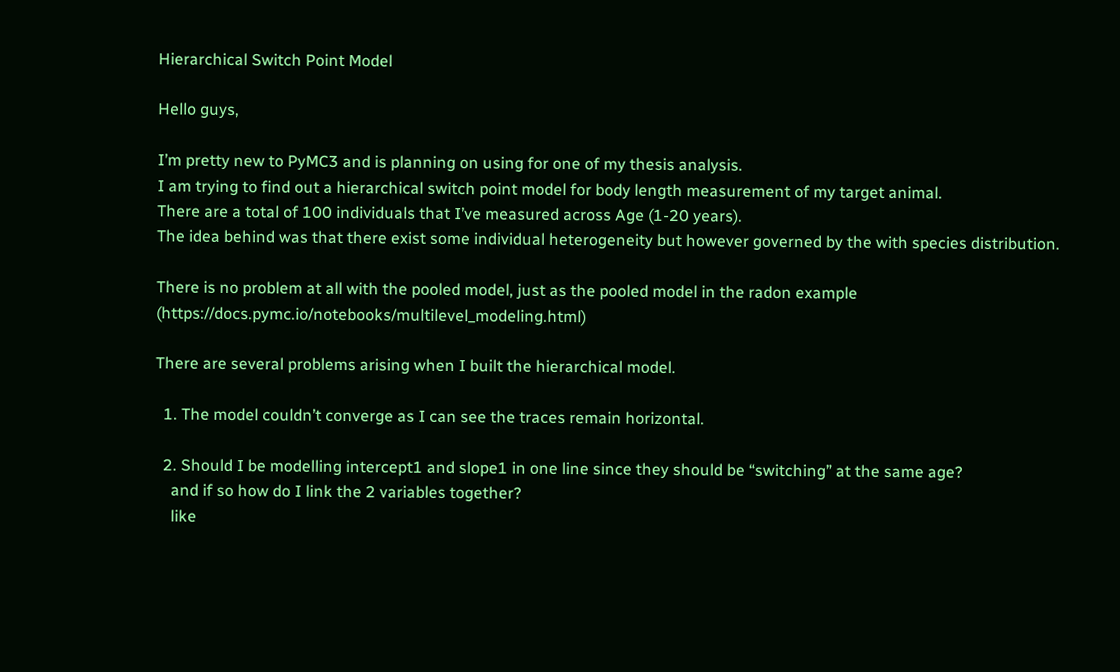Hierarchical Switch Point Model

Hello guys,

I’m pretty new to PyMC3 and is planning on using for one of my thesis analysis.
I am trying to find out a hierarchical switch point model for body length measurement of my target animal.
There are a total of 100 individuals that I’ve measured across Age (1-20 years).
The idea behind was that there exist some individual heterogeneity but however governed by the with species distribution.

There is no problem at all with the pooled model, just as the pooled model in the radon example (https://docs.pymc.io/notebooks/multilevel_modeling.html)

There are several problems arising when I built the hierarchical model.

  1. The model couldn’t converge as I can see the traces remain horizontal.

  2. Should I be modelling intercept1 and slope1 in one line since they should be “switching” at the same age?
    and if so how do I link the 2 variables together?
    like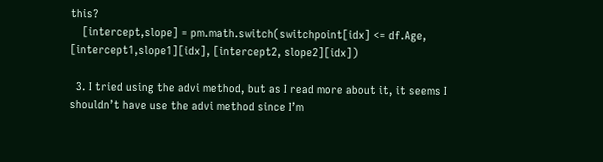this?
    [intercept,slope] = pm.math.switch(switchpoint[idx] <= df.Age, [intercept1,slope1][idx], [intercept2, slope2][idx])

  3. I tried using the advi method, but as I read more about it, it seems I shouldn’t have use the advi method since I’m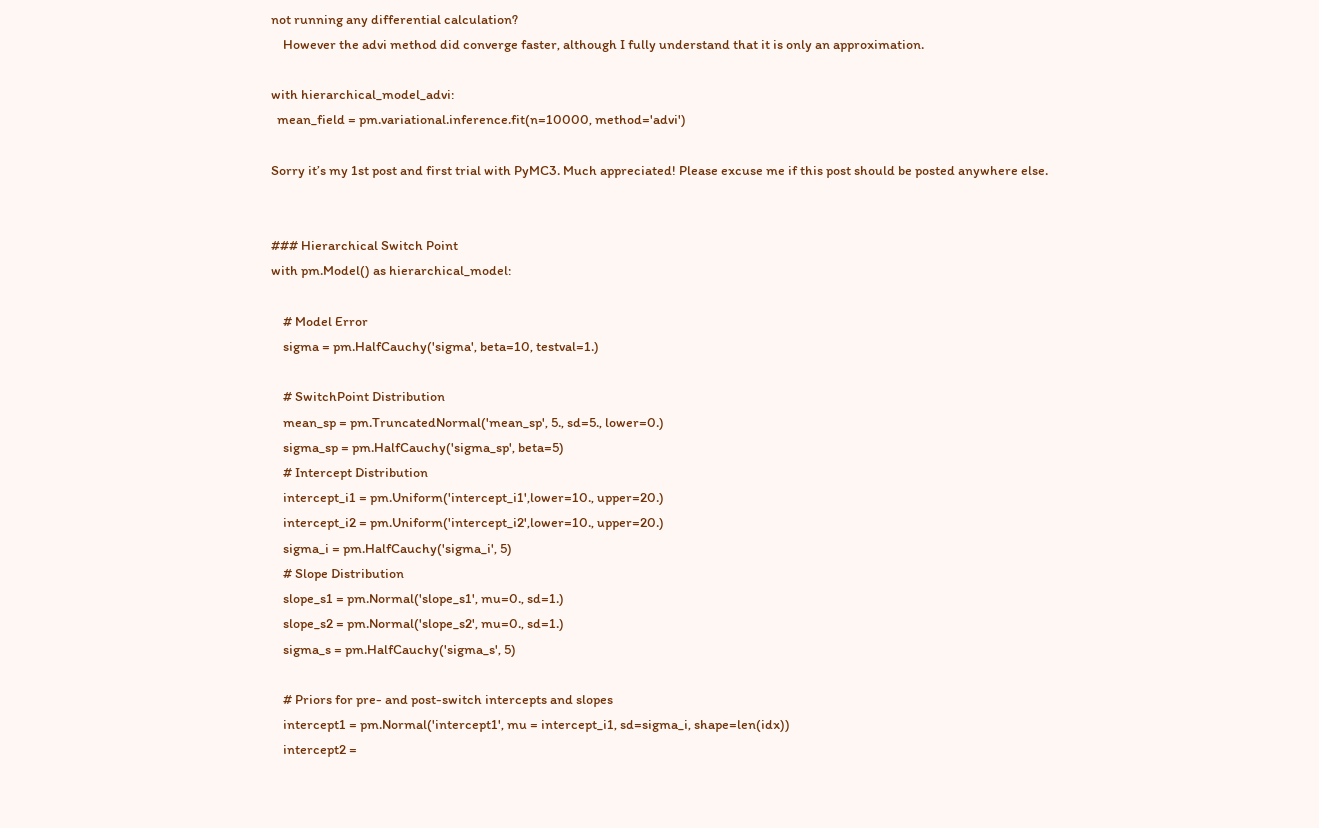not running any differential calculation?
    However the advi method did converge faster, although I fully understand that it is only an approximation.

with hierarchical_model_advi:
  mean_field = pm.variational.inference.fit(n=10000, method='advi')

Sorry it’s my 1st post and first trial with PyMC3. Much appreciated! Please excuse me if this post should be posted anywhere else.


### Hierarchical Switch Point
with pm.Model() as hierarchical_model:

    # Model Error
    sigma = pm.HalfCauchy('sigma', beta=10, testval=1.)

    # SwitchPoint Distribution
    mean_sp = pm.TruncatedNormal('mean_sp', 5., sd=5., lower=0.)
    sigma_sp = pm.HalfCauchy('sigma_sp', beta=5)
    # Intercept Distribution
    intercept_i1 = pm.Uniform('intercept_i1',lower=10., upper=20.)
    intercept_i2 = pm.Uniform('intercept_i2',lower=10., upper=20.)
    sigma_i = pm.HalfCauchy('sigma_i', 5)
    # Slope Distribution
    slope_s1 = pm.Normal('slope_s1', mu=0., sd=1.)
    slope_s2 = pm.Normal('slope_s2', mu=0., sd=1.)
    sigma_s = pm.HalfCauchy('sigma_s', 5)

    # Priors for pre- and post-switch intercepts and slopes
    intercept1 = pm.Normal('intercept1', mu = intercept_i1, sd=sigma_i, shape=len(idx))
    intercept2 =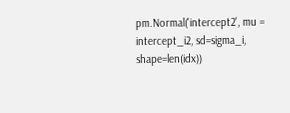pm.Normal('intercept2', mu = intercept_i2, sd=sigma_i, shape=len(idx))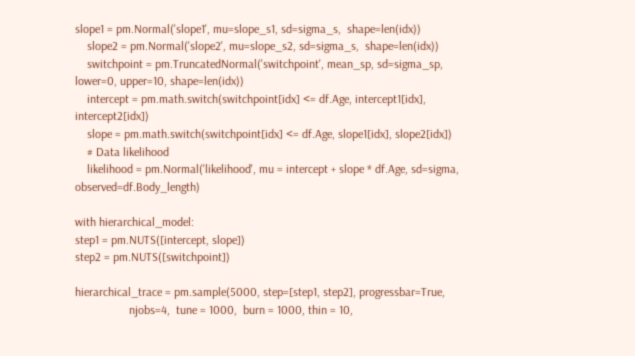slope1 = pm.Normal('slope1', mu=slope_s1, sd=sigma_s,  shape=len(idx))
    slope2 = pm.Normal('slope2', mu=slope_s2, sd=sigma_s,  shape=len(idx))
    switchpoint = pm.TruncatedNormal('switchpoint', mean_sp, sd=sigma_sp, lower=0, upper=10, shape=len(idx))
    intercept = pm.math.switch(switchpoint[idx] <= df.Age, intercept1[idx], intercept2[idx])
    slope = pm.math.switch(switchpoint[idx] <= df.Age, slope1[idx], slope2[idx])
    # Data likelihood
    likelihood = pm.Normal('likelihood', mu = intercept + slope * df.Age, sd=sigma, observed=df.Body_length)

with hierarchical_model:
step1 = pm.NUTS([intercept, slope])
step2 = pm.NUTS([switchpoint])

hierarchical_trace = pm.sample(5000, step=[step1, step2], progressbar=True,
                  njobs=4,  tune = 1000,  burn = 1000, thin = 10,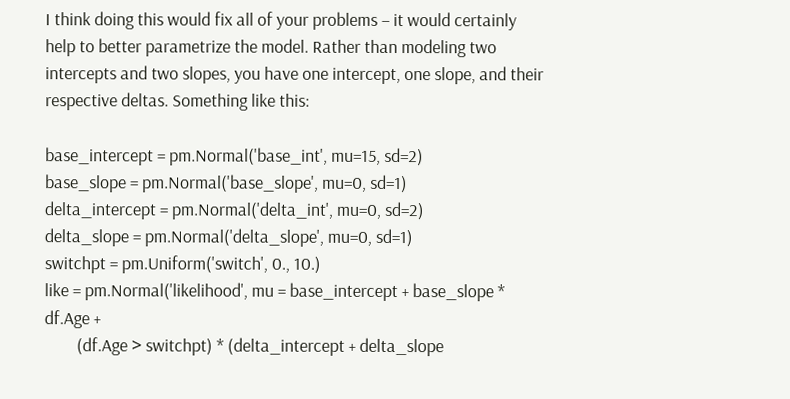I think doing this would fix all of your problems – it would certainly help to better parametrize the model. Rather than modeling two intercepts and two slopes, you have one intercept, one slope, and their respective deltas. Something like this:

base_intercept = pm.Normal('base_int', mu=15, sd=2)
base_slope = pm.Normal('base_slope', mu=0, sd=1)
delta_intercept = pm.Normal('delta_int', mu=0, sd=2)
delta_slope = pm.Normal('delta_slope', mu=0, sd=1)
switchpt = pm.Uniform('switch', 0., 10.)
like = pm.Normal('likelihood', mu = base_intercept + base_slope * df.Age +
        (df.Age > switchpt) * (delta_intercept + delta_slope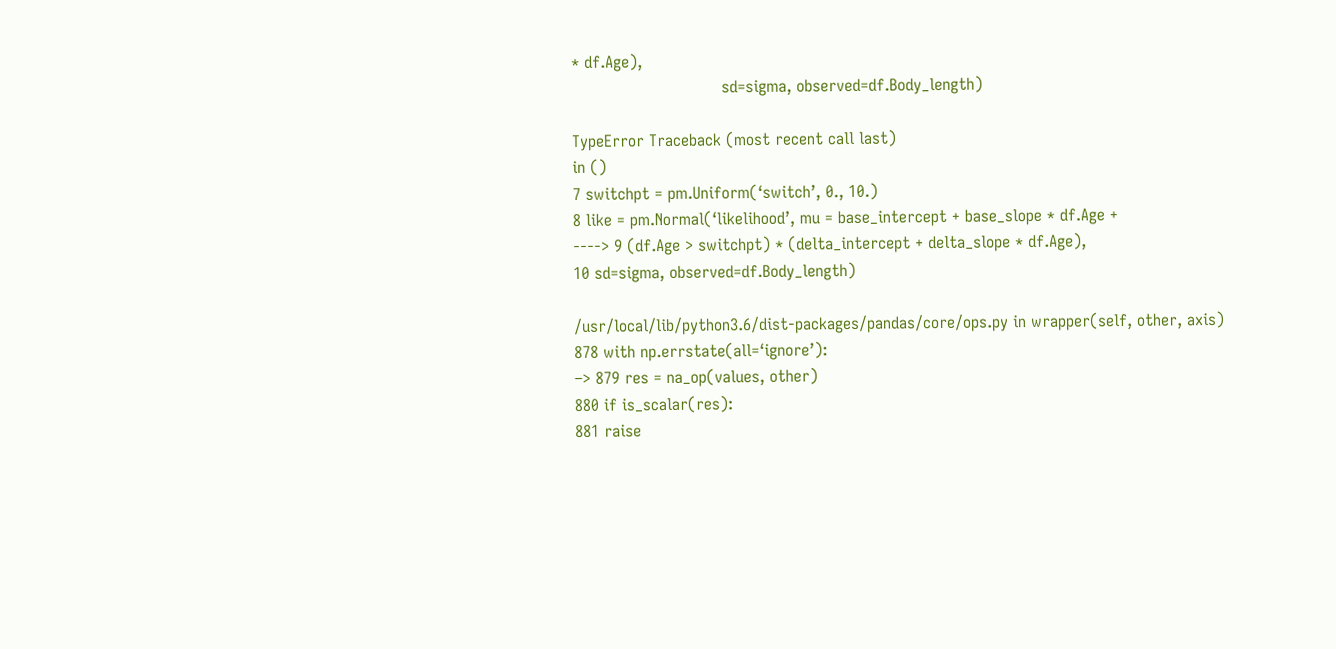* df.Age),
                              sd=sigma, observed=df.Body_length)

TypeError Traceback (most recent call last)
in ()
7 switchpt = pm.Uniform(‘switch’, 0., 10.)
8 like = pm.Normal(‘likelihood’, mu = base_intercept + base_slope * df.Age +
----> 9 (df.Age > switchpt) * (delta_intercept + delta_slope * df.Age),
10 sd=sigma, observed=df.Body_length)

/usr/local/lib/python3.6/dist-packages/pandas/core/ops.py in wrapper(self, other, axis)
878 with np.errstate(all=‘ignore’):
–> 879 res = na_op(values, other)
880 if is_scalar(res):
881 raise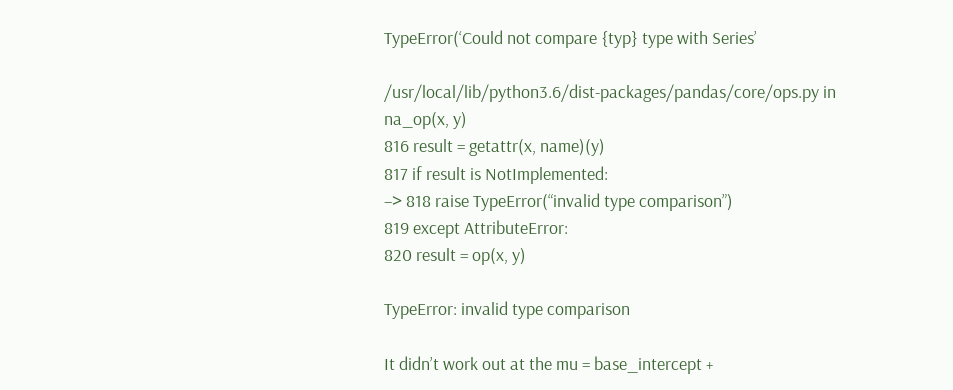TypeError(‘Could not compare {typ} type with Series’

/usr/local/lib/python3.6/dist-packages/pandas/core/ops.py in na_op(x, y)
816 result = getattr(x, name)(y)
817 if result is NotImplemented:
–> 818 raise TypeError(“invalid type comparison”)
819 except AttributeError:
820 result = op(x, y)

TypeError: invalid type comparison

It didn’t work out at the mu = base_intercept +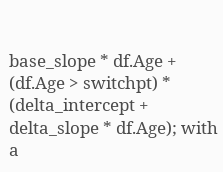base_slope * df.Age + (df.Age > switchpt) * (delta_intercept + delta_slope * df.Age); with a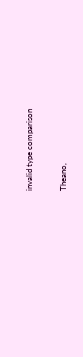invalid type comparison

Theano,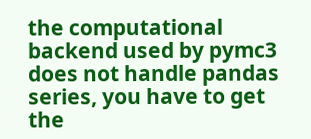the computational backend used by pymc3 does not handle pandas series, you have to get the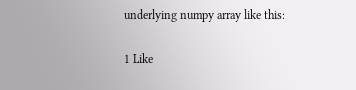underlying numpy array like this:

1 Like